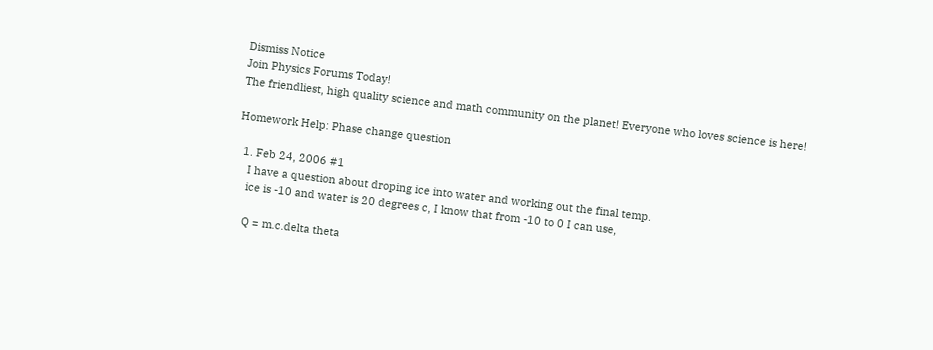Dismiss Notice
Join Physics Forums Today!
The friendliest, high quality science and math community on the planet! Everyone who loves science is here!

Homework Help: Phase change question

  1. Feb 24, 2006 #1
    I have a question about droping ice into water and working out the final temp.
    ice is -10 and water is 20 degrees c, I know that from -10 to 0 I can use,

    Q = m.c.delta theta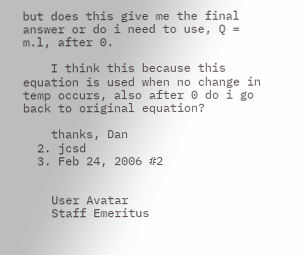but does this give me the final answer or do i need to use, Q = m.l, after 0.

    I think this because this equation is used when no change in temp occurs, also after 0 do i go back to original equation?

    thanks, Dan
  2. jcsd
  3. Feb 24, 2006 #2


    User Avatar
    Staff Emeritus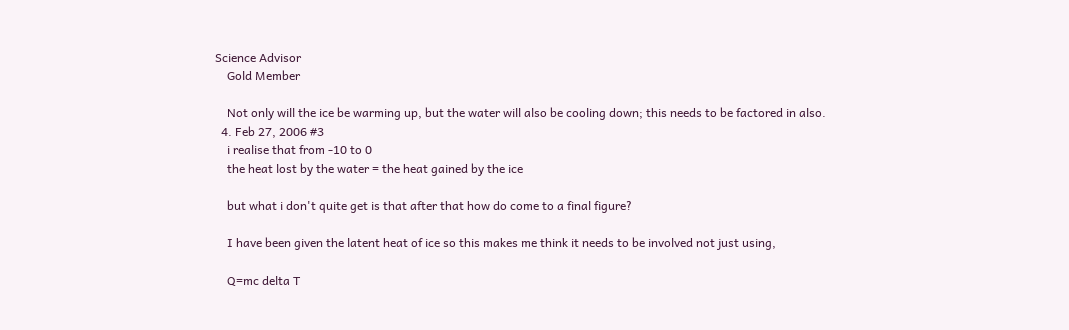Science Advisor
    Gold Member

    Not only will the ice be warming up, but the water will also be cooling down; this needs to be factored in also.
  4. Feb 27, 2006 #3
    i realise that from -10 to 0
    the heat lost by the water = the heat gained by the ice

    but what i don't quite get is that after that how do come to a final figure?

    I have been given the latent heat of ice so this makes me think it needs to be involved not just using,

    Q=mc delta T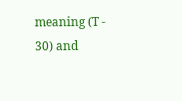meaning (T - 30) and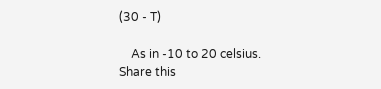(30 - T)

    As in -10 to 20 celsius.
Share this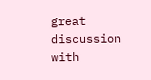great discussion with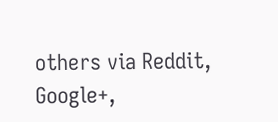others via Reddit, Google+,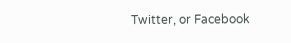Twitter, or Facebook